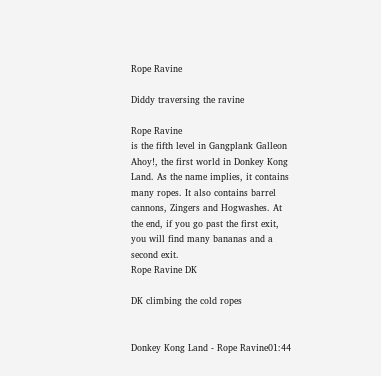Rope Ravine

Diddy traversing the ravine

Rope Ravine
is the fifth level in Gangplank Galleon Ahoy!, the first world in Donkey Kong Land. As the name implies, it contains many ropes. It also contains barrel cannons, Zingers and Hogwashes. At the end, if you go past the first exit, you will find many bananas and a second exit.
Rope Ravine DK

DK climbing the cold ropes


Donkey Kong Land - Rope Ravine01:44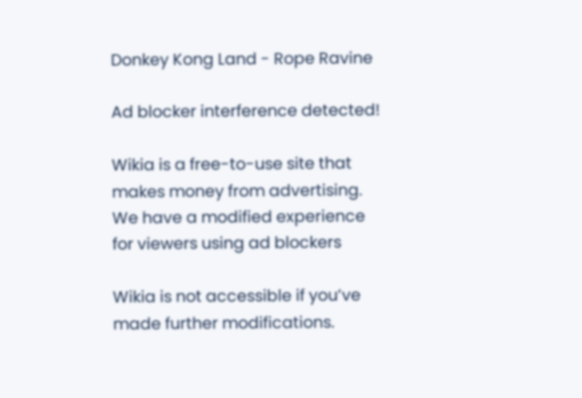Donkey Kong Land - Rope Ravine

Ad blocker interference detected!

Wikia is a free-to-use site that makes money from advertising. We have a modified experience for viewers using ad blockers

Wikia is not accessible if you’ve made further modifications.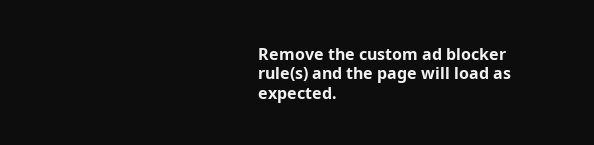Remove the custom ad blocker rule(s) and the page will load as expected.